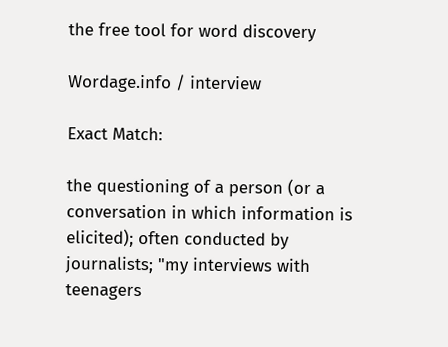the free tool for word discovery

Wordage.info / interview

Exact Match:

the questioning of a person (or a conversation in which information is elicited); often conducted by journalists; "my interviews with teenagers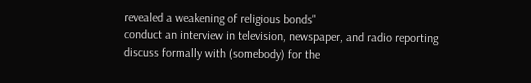revealed a weakening of religious bonds"
conduct an interview in television, newspaper, and radio reporting
discuss formally with (somebody) for the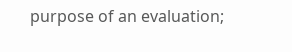purpose of an evaluation;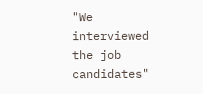"We interviewed the job candidates"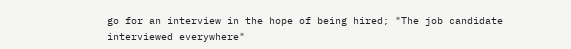go for an interview in the hope of being hired; "The job candidate interviewed everywhere"